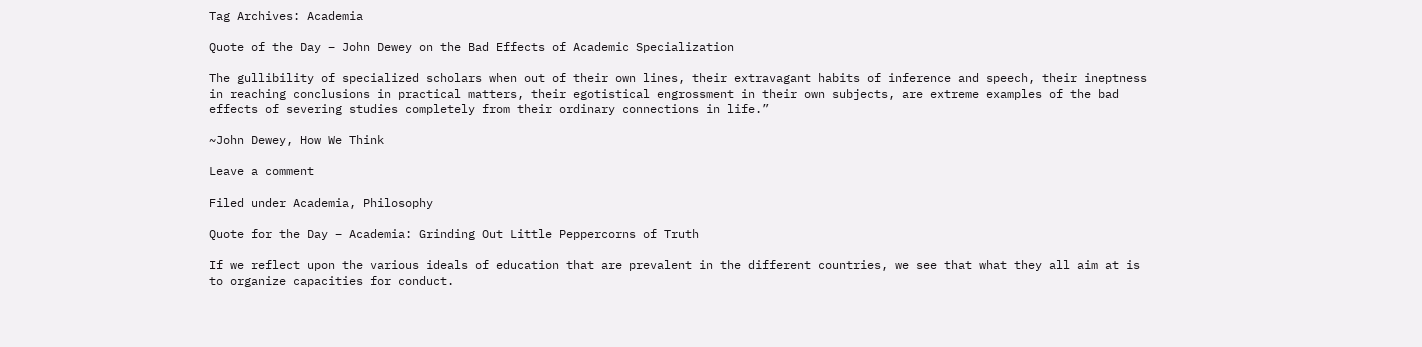Tag Archives: Academia

Quote of the Day – John Dewey on the Bad Effects of Academic Specialization

The gullibility of specialized scholars when out of their own lines, their extravagant habits of inference and speech, their ineptness in reaching conclusions in practical matters, their egotistical engrossment in their own subjects, are extreme examples of the bad effects of severing studies completely from their ordinary connections in life.”

~John Dewey, How We Think

Leave a comment

Filed under Academia, Philosophy

Quote for the Day – Academia: Grinding Out Little Peppercorns of Truth

If we reflect upon the various ideals of education that are prevalent in the different countries, we see that what they all aim at is to organize capacities for conduct.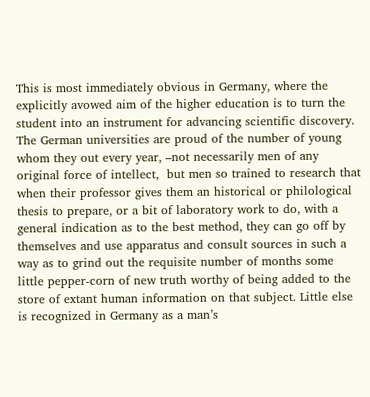This is most immediately obvious in Germany, where the explicitly avowed aim of the higher education is to turn the student into an instrument for advancing scientific discovery. The German universities are proud of the number of young whom they out every year, –not necessarily men of any original force of intellect,  but men so trained to research that when their professor gives them an historical or philological thesis to prepare, or a bit of laboratory work to do, with a general indication as to the best method, they can go off by themselves and use apparatus and consult sources in such a way as to grind out the requisite number of months some little pepper-corn of new truth worthy of being added to the store of extant human information on that subject. Little else is recognized in Germany as a man’s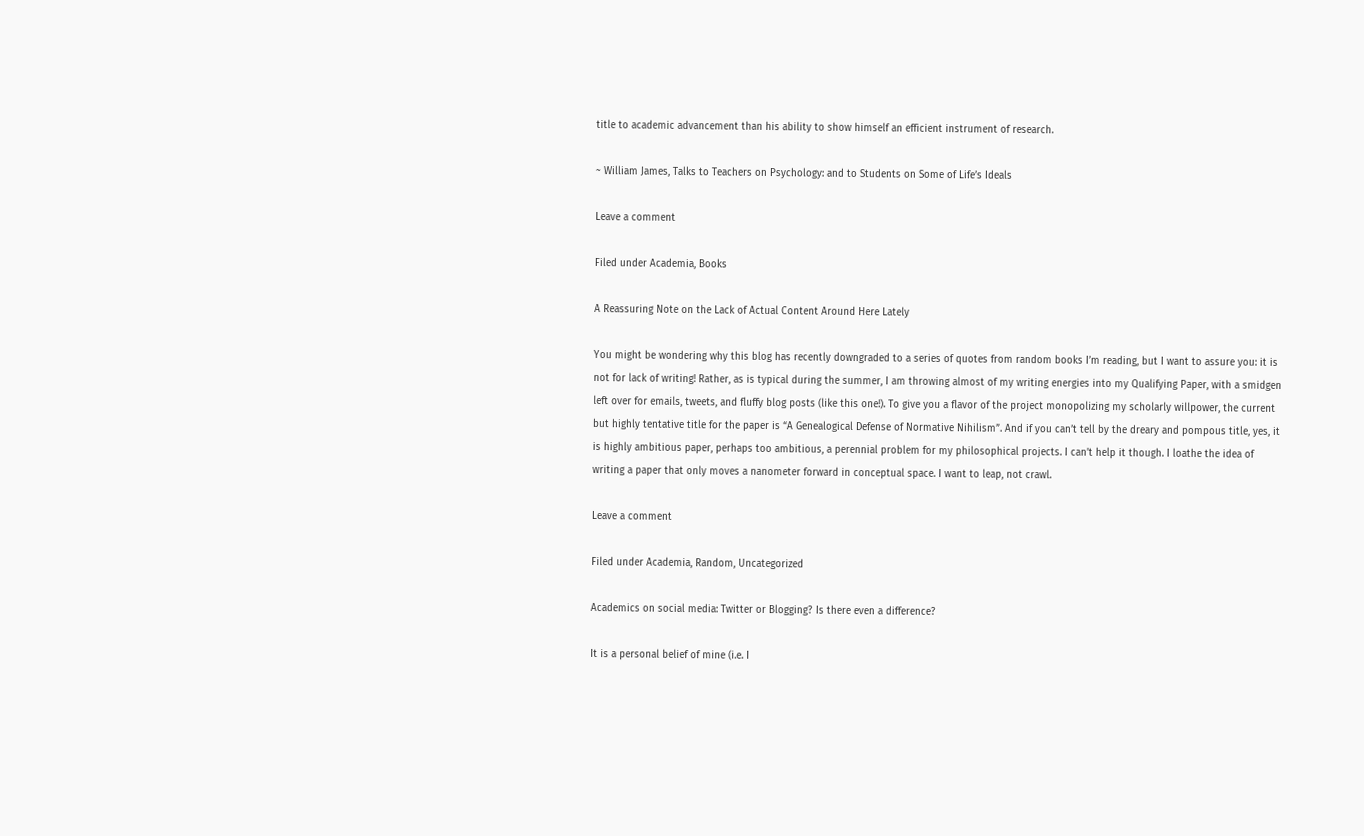title to academic advancement than his ability to show himself an efficient instrument of research.

~ William James, Talks to Teachers on Psychology: and to Students on Some of Life’s Ideals

Leave a comment

Filed under Academia, Books

A Reassuring Note on the Lack of Actual Content Around Here Lately

You might be wondering why this blog has recently downgraded to a series of quotes from random books I’m reading, but I want to assure you: it is not for lack of writing! Rather, as is typical during the summer, I am throwing almost of my writing energies into my Qualifying Paper, with a smidgen left over for emails, tweets, and fluffy blog posts (like this one!). To give you a flavor of the project monopolizing my scholarly willpower, the current but highly tentative title for the paper is “A Genealogical Defense of Normative Nihilism”. And if you can’t tell by the dreary and pompous title, yes, it is highly ambitious paper, perhaps too ambitious, a perennial problem for my philosophical projects. I can’t help it though. I loathe the idea of writing a paper that only moves a nanometer forward in conceptual space. I want to leap, not crawl.

Leave a comment

Filed under Academia, Random, Uncategorized

Academics on social media: Twitter or Blogging? Is there even a difference?

It is a personal belief of mine (i.e. I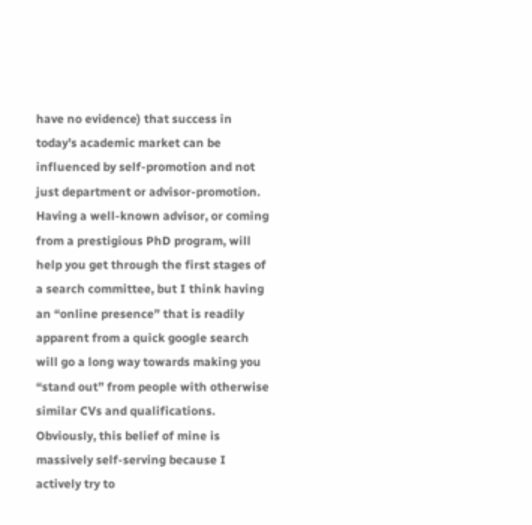have no evidence) that success in today’s academic market can be influenced by self-promotion and not just department or advisor-promotion. Having a well-known advisor, or coming from a prestigious PhD program, will help you get through the first stages of a search committee, but I think having an “online presence” that is readily apparent from a quick google search will go a long way towards making you “stand out” from people with otherwise similar CVs and qualifications. Obviously, this belief of mine is massively self-serving because I actively try to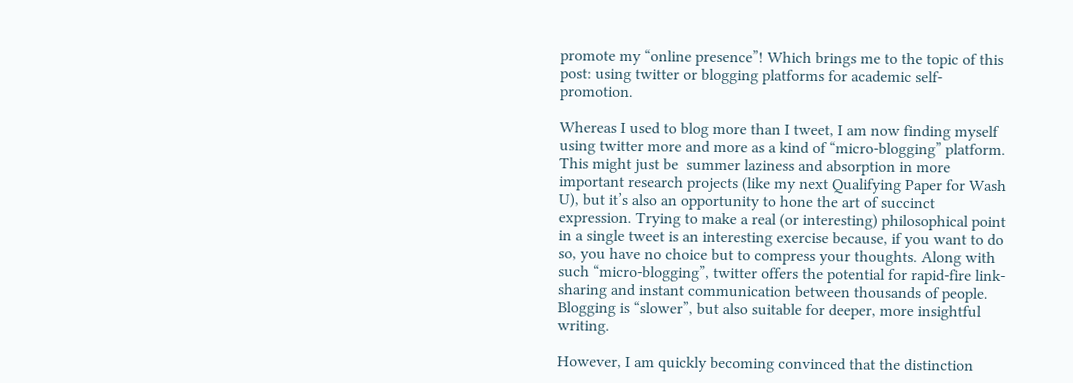promote my “online presence”! Which brings me to the topic of this post: using twitter or blogging platforms for academic self-promotion.

Whereas I used to blog more than I tweet, I am now finding myself using twitter more and more as a kind of “micro-blogging” platform. This might just be  summer laziness and absorption in more important research projects (like my next Qualifying Paper for Wash U), but it’s also an opportunity to hone the art of succinct expression. Trying to make a real (or interesting) philosophical point in a single tweet is an interesting exercise because, if you want to do so, you have no choice but to compress your thoughts. Along with such “micro-blogging”, twitter offers the potential for rapid-fire link-sharing and instant communication between thousands of people. Blogging is “slower”, but also suitable for deeper, more insightful writing.

However, I am quickly becoming convinced that the distinction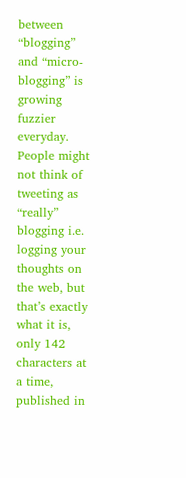between “blogging” and “micro-blogging” is growing fuzzier everyday. People might not think of tweeting as “really” blogging i.e. logging your thoughts on the web, but that’s exactly what it is, only 142 characters at a time, published in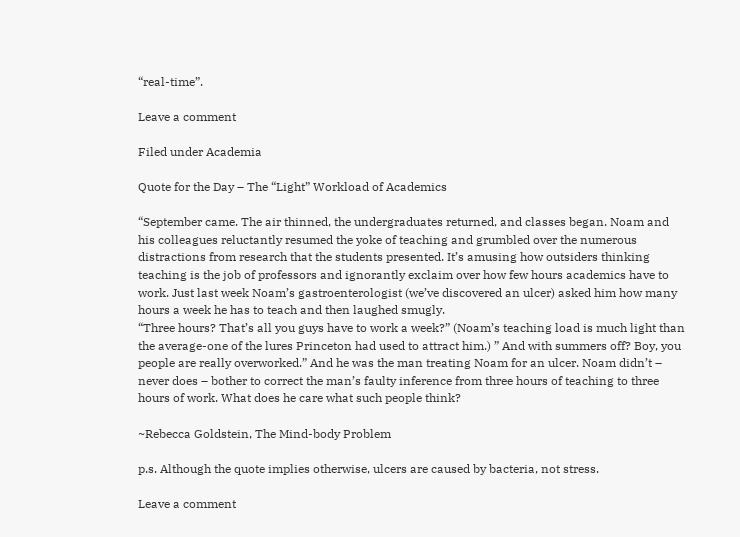“real-time”.

Leave a comment

Filed under Academia

Quote for the Day – The “Light” Workload of Academics

“September came. The air thinned, the undergraduates returned, and classes began. Noam and his colleagues reluctantly resumed the yoke of teaching and grumbled over the numerous distractions from research that the students presented. It’s amusing how outsiders thinking teaching is the job of professors and ignorantly exclaim over how few hours academics have to work. Just last week Noam’s gastroenterologist (we’ve discovered an ulcer) asked him how many hours a week he has to teach and then laughed smugly.
“Three hours? That’s all you guys have to work a week?” (Noam’s teaching load is much light than the average-one of the lures Princeton had used to attract him.) ” And with summers off? Boy, you people are really overworked.” And he was the man treating Noam for an ulcer. Noam didn’t – never does – bother to correct the man’s faulty inference from three hours of teaching to three hours of work. What does he care what such people think?

~Rebecca Goldstein, The Mind-body Problem

p.s. Although the quote implies otherwise, ulcers are caused by bacteria, not stress.

Leave a comment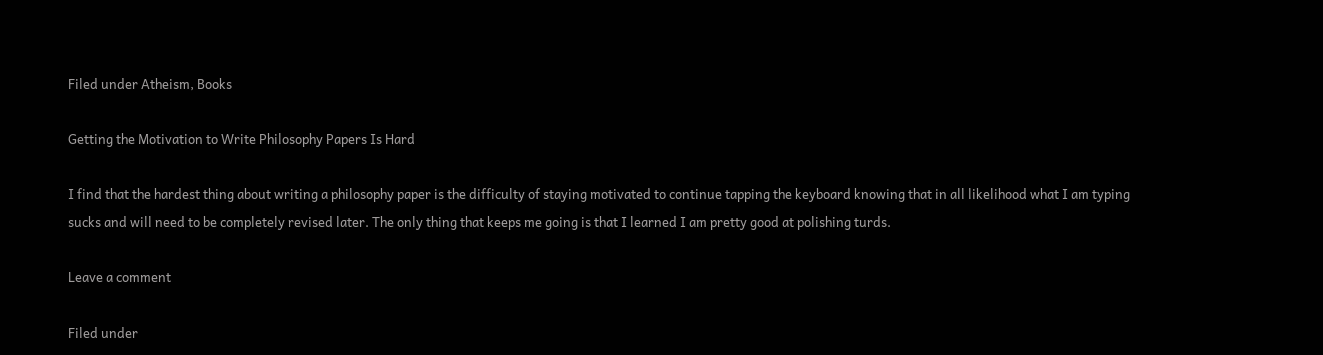Filed under Atheism, Books

Getting the Motivation to Write Philosophy Papers Is Hard

I find that the hardest thing about writing a philosophy paper is the difficulty of staying motivated to continue tapping the keyboard knowing that in all likelihood what I am typing sucks and will need to be completely revised later. The only thing that keeps me going is that I learned I am pretty good at polishing turds.

Leave a comment

Filed under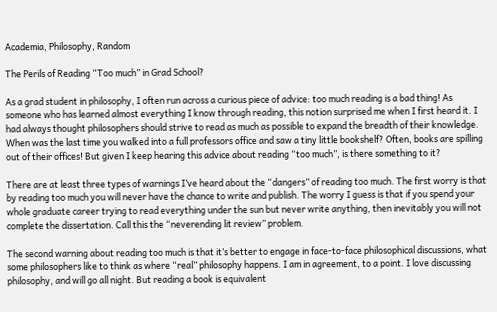Academia, Philosophy, Random

The Perils of Reading “Too much” in Grad School?

As a grad student in philosophy, I often run across a curious piece of advice: too much reading is a bad thing! As someone who has learned almost everything I know through reading, this notion surprised me when I first heard it. I had always thought philosophers should strive to read as much as possible to expand the breadth of their knowledge. When was the last time you walked into a full professors office and saw a tiny little bookshelf? Often, books are spilling out of their offices! But given I keep hearing this advice about reading “too much”, is there something to it?

There are at least three types of warnings I’ve heard about the “dangers” of reading too much. The first worry is that by reading too much you will never have the chance to write and publish. The worry I guess is that if you spend your whole graduate career trying to read everything under the sun but never write anything, then inevitably you will not complete the dissertation. Call this the “neverending lit review” problem.

The second warning about reading too much is that it’s better to engage in face-to-face philosophical discussions, what some philosophers like to think as where “real” philosophy happens. I am in agreement, to a point. I love discussing philosophy, and will go all night. But reading a book is equivalent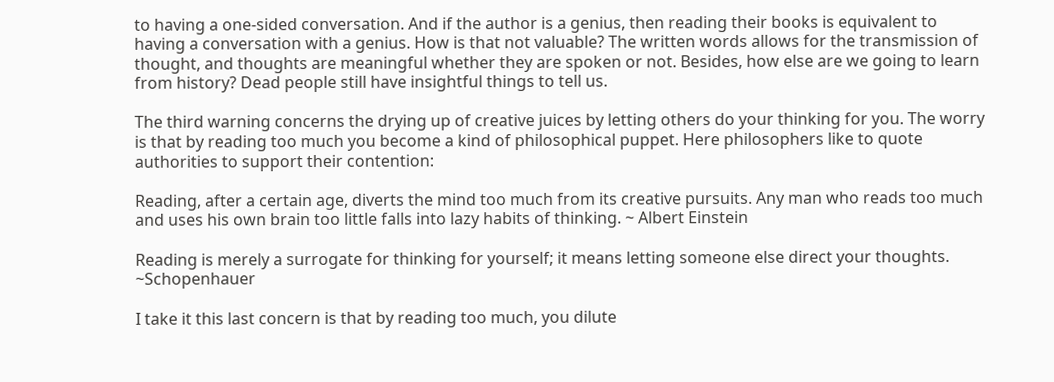to having a one-sided conversation. And if the author is a genius, then reading their books is equivalent to having a conversation with a genius. How is that not valuable? The written words allows for the transmission of thought, and thoughts are meaningful whether they are spoken or not. Besides, how else are we going to learn from history? Dead people still have insightful things to tell us.

The third warning concerns the drying up of creative juices by letting others do your thinking for you. The worry is that by reading too much you become a kind of philosophical puppet. Here philosophers like to quote authorities to support their contention:

Reading, after a certain age, diverts the mind too much from its creative pursuits. Any man who reads too much and uses his own brain too little falls into lazy habits of thinking. ~ Albert Einstein

Reading is merely a surrogate for thinking for yourself; it means letting someone else direct your thoughts. ~Schopenhauer

I take it this last concern is that by reading too much, you dilute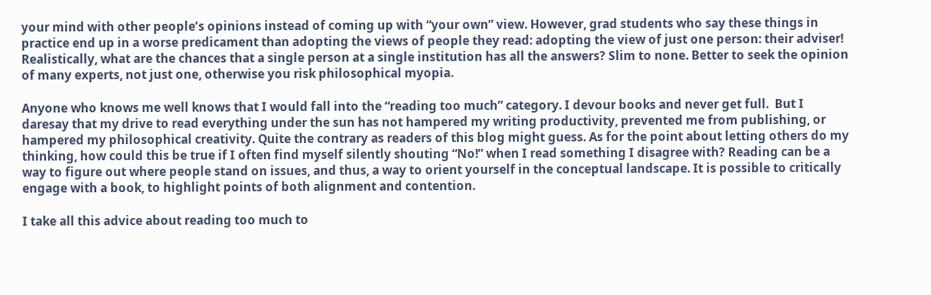your mind with other people’s opinions instead of coming up with “your own” view. However, grad students who say these things in practice end up in a worse predicament than adopting the views of people they read: adopting the view of just one person: their adviser! Realistically, what are the chances that a single person at a single institution has all the answers? Slim to none. Better to seek the opinion of many experts, not just one, otherwise you risk philosophical myopia.

Anyone who knows me well knows that I would fall into the “reading too much” category. I devour books and never get full.  But I daresay that my drive to read everything under the sun has not hampered my writing productivity, prevented me from publishing, or hampered my philosophical creativity. Quite the contrary as readers of this blog might guess. As for the point about letting others do my thinking, how could this be true if I often find myself silently shouting “No!” when I read something I disagree with? Reading can be a way to figure out where people stand on issues, and thus, a way to orient yourself in the conceptual landscape. It is possible to critically engage with a book, to highlight points of both alignment and contention.

I take all this advice about reading too much to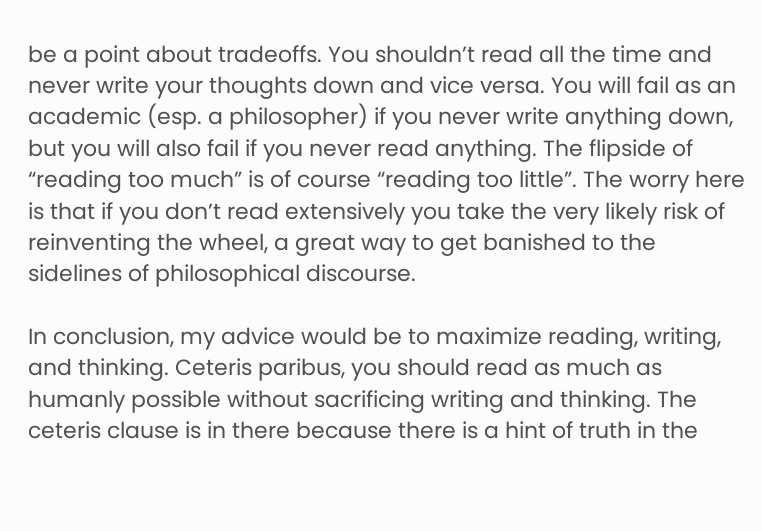be a point about tradeoffs. You shouldn’t read all the time and never write your thoughts down and vice versa. You will fail as an academic (esp. a philosopher) if you never write anything down, but you will also fail if you never read anything. The flipside of “reading too much” is of course “reading too little”. The worry here is that if you don’t read extensively you take the very likely risk of reinventing the wheel, a great way to get banished to the sidelines of philosophical discourse.

In conclusion, my advice would be to maximize reading, writing, and thinking. Ceteris paribus, you should read as much as humanly possible without sacrificing writing and thinking. The ceteris clause is in there because there is a hint of truth in the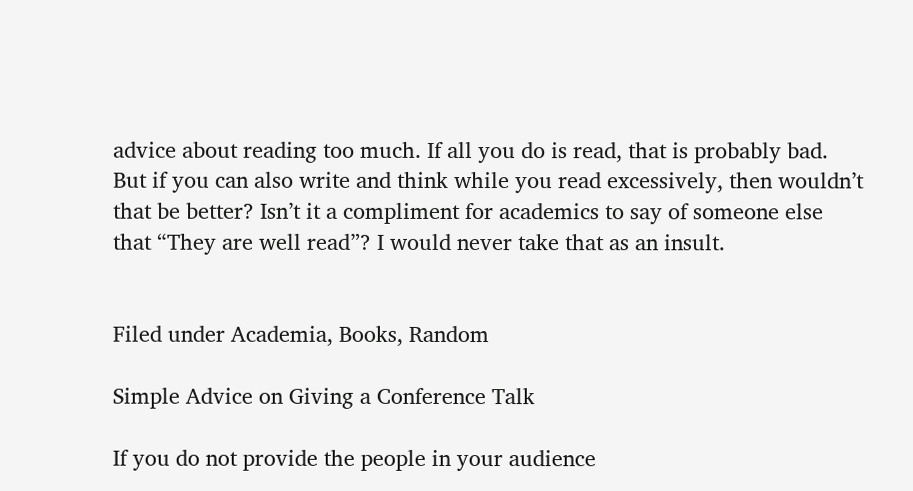advice about reading too much. If all you do is read, that is probably bad. But if you can also write and think while you read excessively, then wouldn’t that be better? Isn’t it a compliment for academics to say of someone else that “They are well read”? I would never take that as an insult.


Filed under Academia, Books, Random

Simple Advice on Giving a Conference Talk

If you do not provide the people in your audience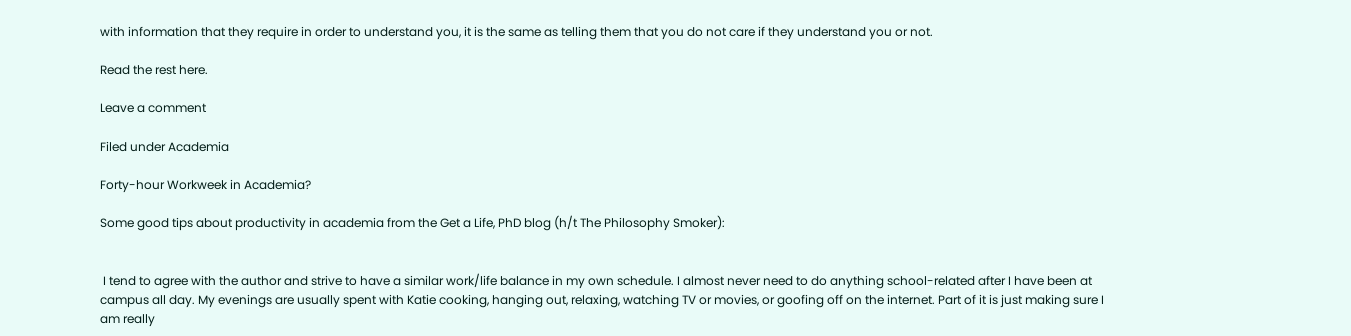with information that they require in order to understand you, it is the same as telling them that you do not care if they understand you or not.

Read the rest here.

Leave a comment

Filed under Academia

Forty-hour Workweek in Academia?

Some good tips about productivity in academia from the Get a Life, PhD blog (h/t The Philosophy Smoker):


 I tend to agree with the author and strive to have a similar work/life balance in my own schedule. I almost never need to do anything school-related after I have been at campus all day. My evenings are usually spent with Katie cooking, hanging out, relaxing, watching TV or movies, or goofing off on the internet. Part of it is just making sure I am really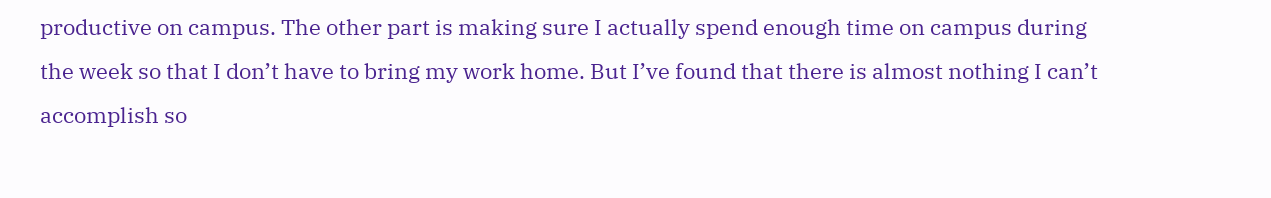productive on campus. The other part is making sure I actually spend enough time on campus during the week so that I don’t have to bring my work home. But I’ve found that there is almost nothing I can’t accomplish so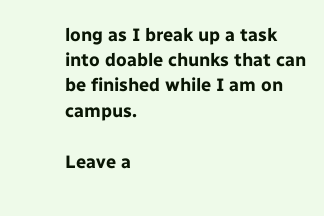long as I break up a task into doable chunks that can be finished while I am on campus.

Leave a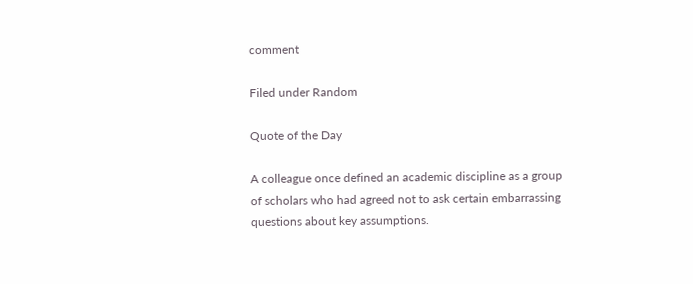comment

Filed under Random

Quote of the Day

A colleague once defined an academic discipline as a group of scholars who had agreed not to ask certain embarrassing questions about key assumptions.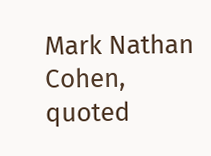Mark Nathan Cohen, quoted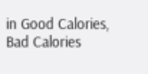in Good Calories, Bad Calories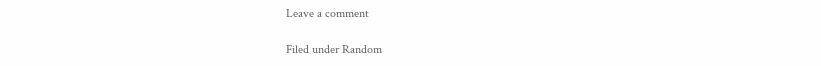Leave a comment

Filed under Random